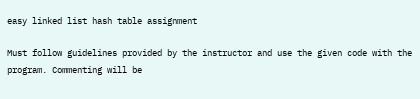easy linked list hash table assignment

Must follow guidelines provided by the instructor and use the given code with the program. Commenting will be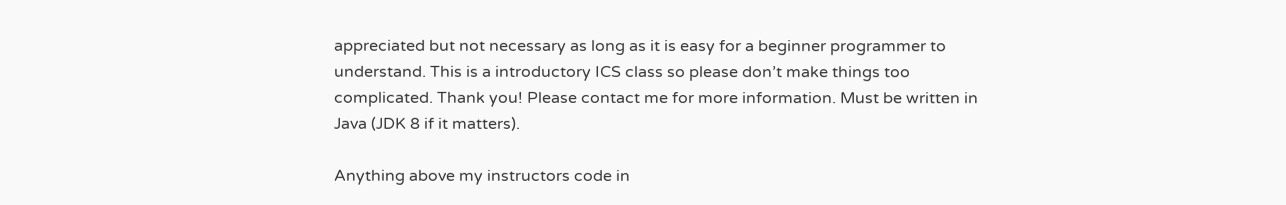appreciated but not necessary as long as it is easy for a beginner programmer to understand. This is a introductory ICS class so please don’t make things too complicated. Thank you! Please contact me for more information. Must be written in Java (JDK 8 if it matters).

Anything above my instructors code in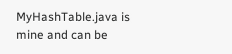MyHashTable.java is mine and can be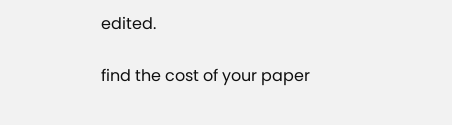edited.

find the cost of your paper